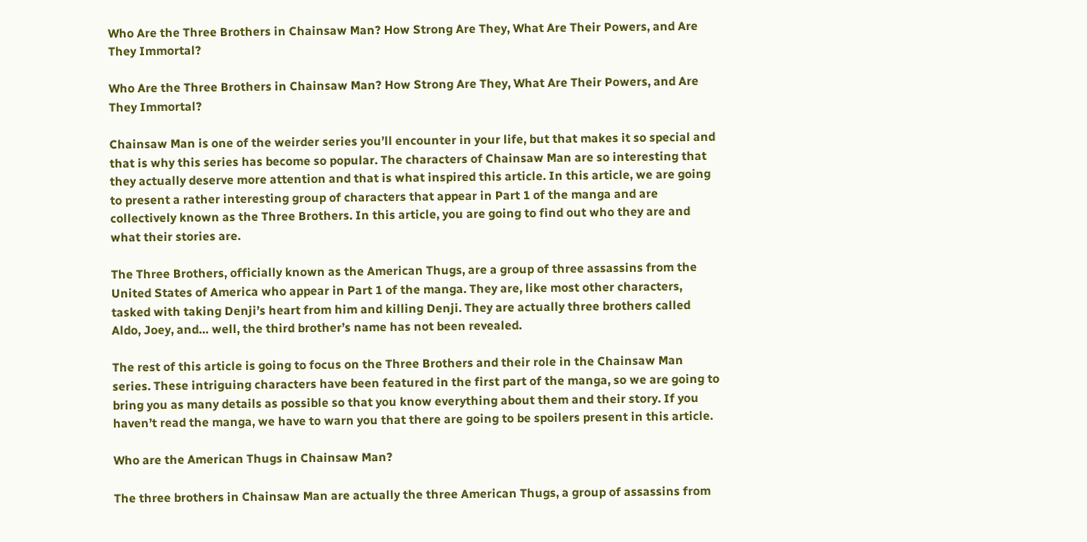Who Are the Three Brothers in Chainsaw Man? How Strong Are They, What Are Their Powers, and Are They Immortal?

Who Are the Three Brothers in Chainsaw Man? How Strong Are They, What Are Their Powers, and Are They Immortal?

Chainsaw Man is one of the weirder series you’ll encounter in your life, but that makes it so special and that is why this series has become so popular. The characters of Chainsaw Man are so interesting that they actually deserve more attention and that is what inspired this article. In this article, we are going to present a rather interesting group of characters that appear in Part 1 of the manga and are collectively known as the Three Brothers. In this article, you are going to find out who they are and what their stories are.

The Three Brothers, officially known as the American Thugs, are a group of three assassins from the United States of America who appear in Part 1 of the manga. They are, like most other characters, tasked with taking Denji’s heart from him and killing Denji. They are actually three brothers called Aldo, Joey, and… well, the third brother’s name has not been revealed.

The rest of this article is going to focus on the Three Brothers and their role in the Chainsaw Man series. These intriguing characters have been featured in the first part of the manga, so we are going to bring you as many details as possible so that you know everything about them and their story. If you haven’t read the manga, we have to warn you that there are going to be spoilers present in this article.

Who are the American Thugs in Chainsaw Man?

The three brothers in Chainsaw Man are actually the three American Thugs, a group of assassins from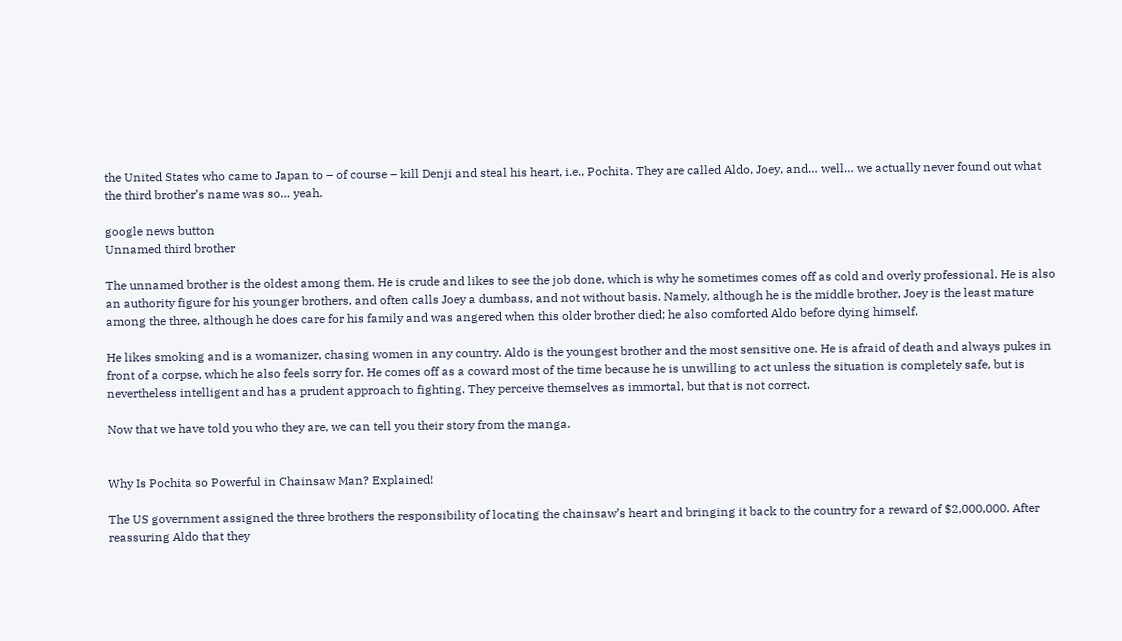the United States who came to Japan to – of course – kill Denji and steal his heart, i.e., Pochita. They are called Aldo, Joey, and… well… we actually never found out what the third brother’s name was so… yeah.

google news button
Unnamed third brother

The unnamed brother is the oldest among them. He is crude and likes to see the job done, which is why he sometimes comes off as cold and overly professional. He is also an authority figure for his younger brothers, and often calls Joey a dumbass, and not without basis. Namely, although he is the middle brother, Joey is the least mature among the three, although he does care for his family and was angered when this older brother died; he also comforted Aldo before dying himself.

He likes smoking and is a womanizer, chasing women in any country. Aldo is the youngest brother and the most sensitive one. He is afraid of death and always pukes in front of a corpse, which he also feels sorry for. He comes off as a coward most of the time because he is unwilling to act unless the situation is completely safe, but is nevertheless intelligent and has a prudent approach to fighting. They perceive themselves as immortal, but that is not correct.

Now that we have told you who they are, we can tell you their story from the manga.


Why Is Pochita so Powerful in Chainsaw Man? Explained!

The US government assigned the three brothers the responsibility of locating the chainsaw’s heart and bringing it back to the country for a reward of $2,000,000. After reassuring Aldo that they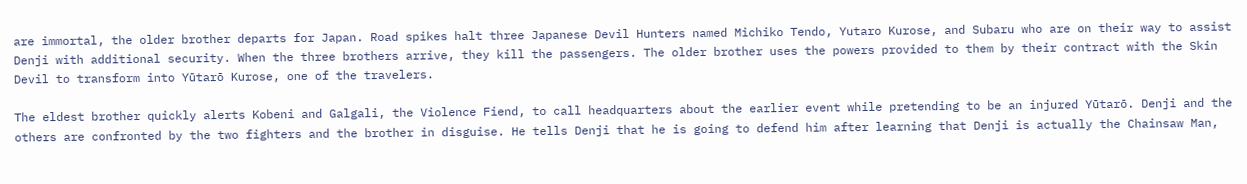are immortal, the older brother departs for Japan. Road spikes halt three Japanese Devil Hunters named Michiko Tendo, Yutaro Kurose, and Subaru who are on their way to assist Denji with additional security. When the three brothers arrive, they kill the passengers. The older brother uses the powers provided to them by their contract with the Skin Devil to transform into Yūtarō Kurose, one of the travelers.

The eldest brother quickly alerts Kobeni and Galgali, the Violence Fiend, to call headquarters about the earlier event while pretending to be an injured Yūtarō. Denji and the others are confronted by the two fighters and the brother in disguise. He tells Denji that he is going to defend him after learning that Denji is actually the Chainsaw Man,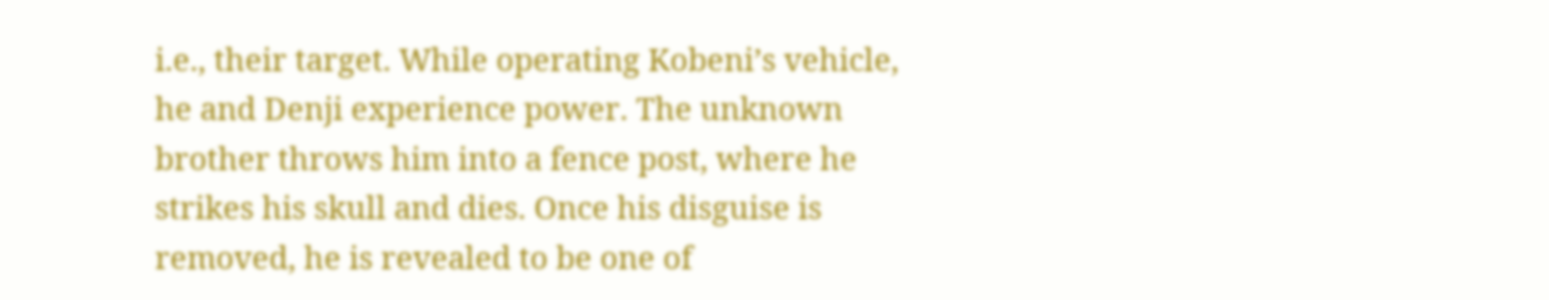i.e., their target. While operating Kobeni’s vehicle, he and Denji experience power. The unknown brother throws him into a fence post, where he strikes his skull and dies. Once his disguise is removed, he is revealed to be one of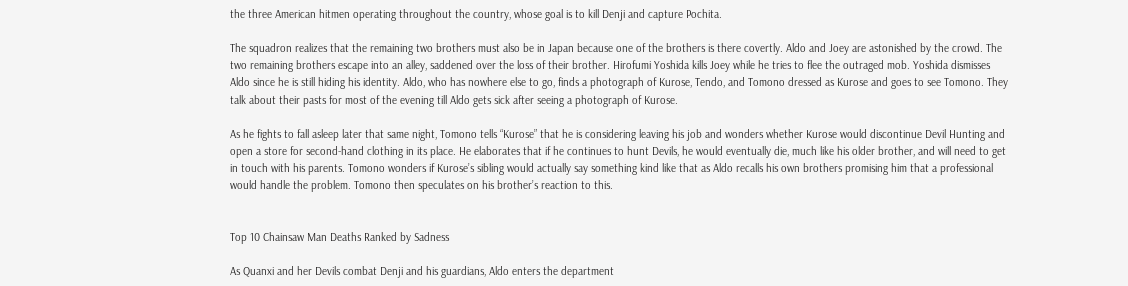the three American hitmen operating throughout the country, whose goal is to kill Denji and capture Pochita.

The squadron realizes that the remaining two brothers must also be in Japan because one of the brothers is there covertly. Aldo and Joey are astonished by the crowd. The two remaining brothers escape into an alley, saddened over the loss of their brother. Hirofumi Yoshida kills Joey while he tries to flee the outraged mob. Yoshida dismisses Aldo since he is still hiding his identity. Aldo, who has nowhere else to go, finds a photograph of Kurose, Tendo, and Tomono dressed as Kurose and goes to see Tomono. They talk about their pasts for most of the evening till Aldo gets sick after seeing a photograph of Kurose.

As he fights to fall asleep later that same night, Tomono tells “Kurose” that he is considering leaving his job and wonders whether Kurose would discontinue Devil Hunting and open a store for second-hand clothing in its place. He elaborates that if he continues to hunt Devils, he would eventually die, much like his older brother, and will need to get in touch with his parents. Tomono wonders if Kurose’s sibling would actually say something kind like that as Aldo recalls his own brothers promising him that a professional would handle the problem. Tomono then speculates on his brother’s reaction to this.


Top 10 Chainsaw Man Deaths Ranked by Sadness

As Quanxi and her Devils combat Denji and his guardians, Aldo enters the department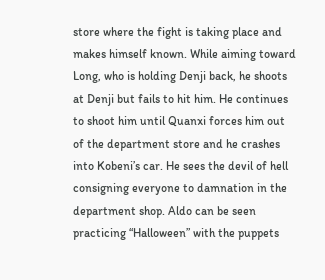store where the fight is taking place and makes himself known. While aiming toward Long, who is holding Denji back, he shoots at Denji but fails to hit him. He continues to shoot him until Quanxi forces him out of the department store and he crashes into Kobeni’s car. He sees the devil of hell consigning everyone to damnation in the department shop. Aldo can be seen practicing “Halloween” with the puppets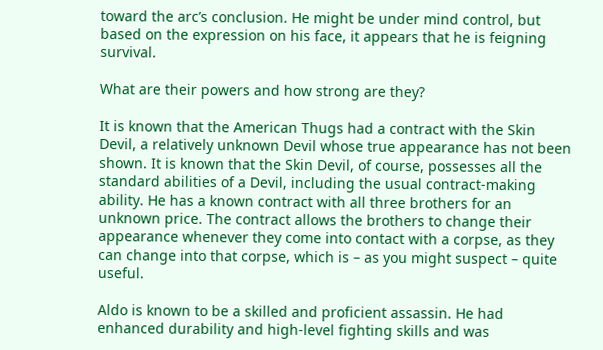toward the arc’s conclusion. He might be under mind control, but based on the expression on his face, it appears that he is feigning survival.

What are their powers and how strong are they?

It is known that the American Thugs had a contract with the Skin Devil, a relatively unknown Devil whose true appearance has not been shown. It is known that the Skin Devil, of course, possesses all the standard abilities of a Devil, including the usual contract-making ability. He has a known contract with all three brothers for an unknown price. The contract allows the brothers to change their appearance whenever they come into contact with a corpse, as they can change into that corpse, which is – as you might suspect – quite useful.

Aldo is known to be a skilled and proficient assassin. He had enhanced durability and high-level fighting skills and was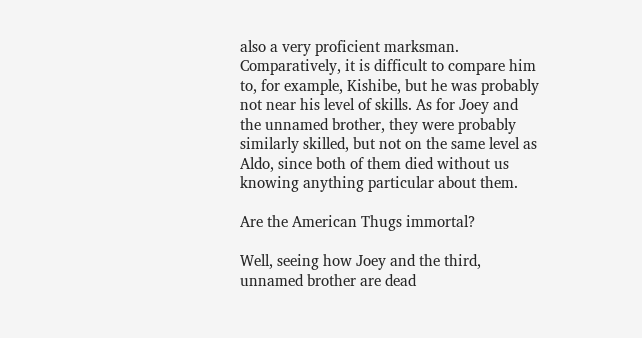also a very proficient marksman. Comparatively, it is difficult to compare him to, for example, Kishibe, but he was probably not near his level of skills. As for Joey and the unnamed brother, they were probably similarly skilled, but not on the same level as Aldo, since both of them died without us knowing anything particular about them.

Are the American Thugs immortal?

Well, seeing how Joey and the third, unnamed brother are dead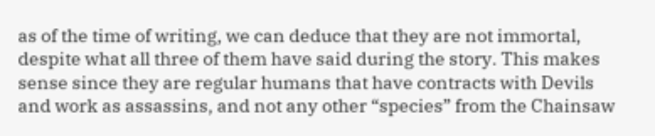as of the time of writing, we can deduce that they are not immortal, despite what all three of them have said during the story. This makes sense since they are regular humans that have contracts with Devils and work as assassins, and not any other “species” from the Chainsaw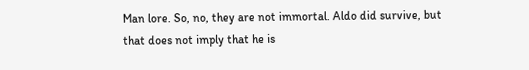Man lore. So, no, they are not immortal. Aldo did survive, but that does not imply that he is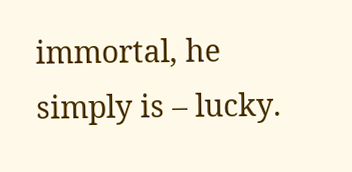immortal, he simply is – lucky.